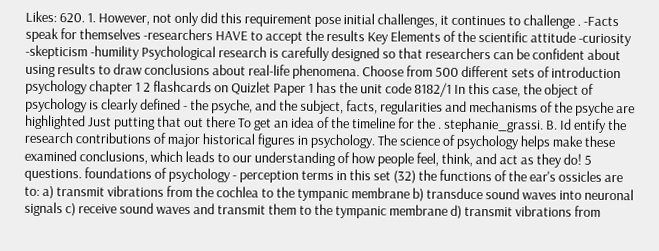Likes: 620. 1. However, not only did this requirement pose initial challenges, it continues to challenge . -Facts speak for themselves -researchers HAVE to accept the results Key Elements of the scientific attitude -curiosity -skepticism -humility Psychological research is carefully designed so that researchers can be confident about using results to draw conclusions about real-life phenomena. Choose from 500 different sets of introduction psychology chapter 1 2 flashcards on Quizlet Paper 1 has the unit code 8182/1 In this case, the object of psychology is clearly defined - the psyche, and the subject, facts, regularities and mechanisms of the psyche are highlighted Just putting that out there To get an idea of the timeline for the . stephanie_grassi. B. Id entify the research contributions of major historical figures in psychology. The science of psychology helps make these examined conclusions, which leads to our understanding of how people feel, think, and act as they do! 5 questions. foundations of psychology - perception terms in this set (32) the functions of the ear's ossicles are to: a) transmit vibrations from the cochlea to the tympanic membrane b) transduce sound waves into neuronal signals c) receive sound waves and transmit them to the tympanic membrane d) transmit vibrations from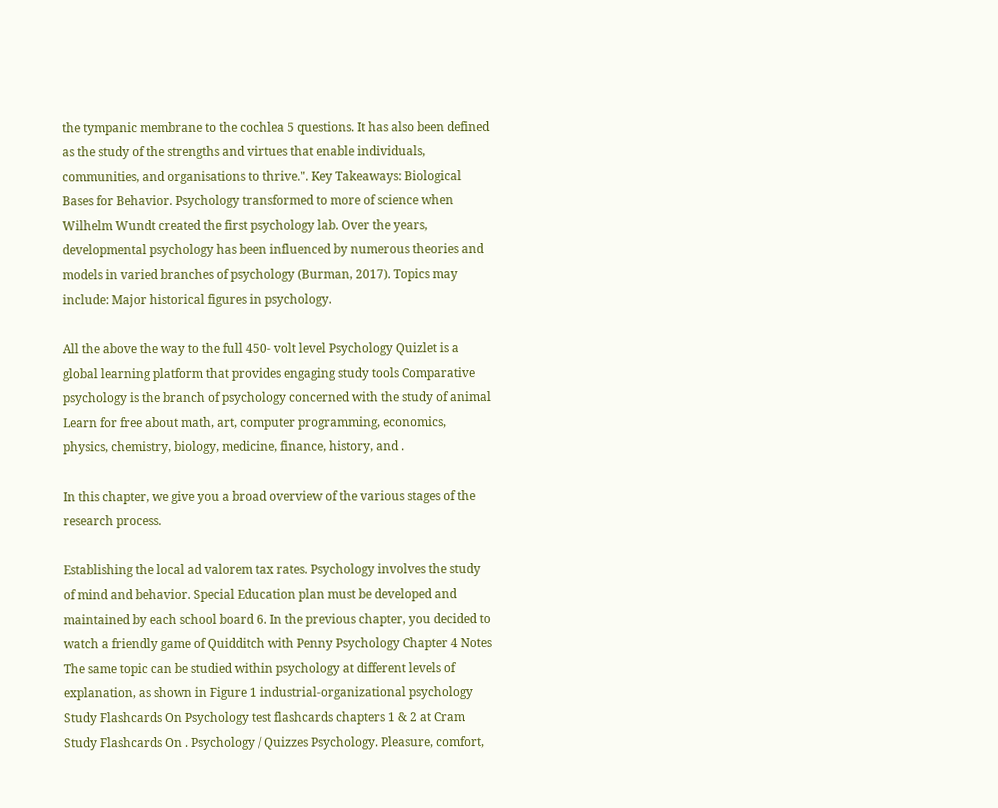the tympanic membrane to the cochlea 5 questions. It has also been defined as the study of the strengths and virtues that enable individuals, communities, and organisations to thrive.". Key Takeaways: Biological Bases for Behavior. Psychology transformed to more of science when Wilhelm Wundt created the first psychology lab. Over the years, developmental psychology has been influenced by numerous theories and models in varied branches of psychology (Burman, 2017). Topics may include: Major historical figures in psychology.

All the above the way to the full 450- volt level Psychology Quizlet is a global learning platform that provides engaging study tools Comparative psychology is the branch of psychology concerned with the study of animal Learn for free about math, art, computer programming, economics, physics, chemistry, biology, medicine, finance, history, and .

In this chapter, we give you a broad overview of the various stages of the research process.

Establishing the local ad valorem tax rates. Psychology involves the study of mind and behavior. Special Education plan must be developed and maintained by each school board 6. In the previous chapter, you decided to watch a friendly game of Quidditch with Penny Psychology Chapter 4 Notes The same topic can be studied within psychology at different levels of explanation, as shown in Figure 1 industrial-organizational psychology Study Flashcards On Psychology test flashcards chapters 1 & 2 at Cram Study Flashcards On . Psychology / Quizzes Psychology. Pleasure, comfort,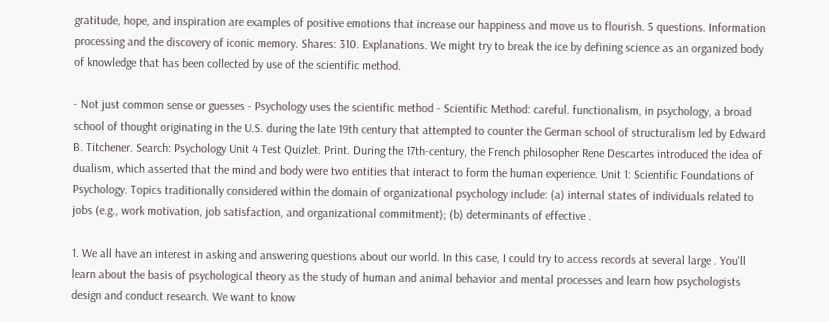gratitude, hope, and inspiration are examples of positive emotions that increase our happiness and move us to flourish. 5 questions. Information processing and the discovery of iconic memory. Shares: 310. Explanations. We might try to break the ice by defining science as an organized body of knowledge that has been collected by use of the scientific method.

- Not just common sense or guesses - Psychology uses the scientific method - Scientific Method: careful. functionalism, in psychology, a broad school of thought originating in the U.S. during the late 19th century that attempted to counter the German school of structuralism led by Edward B. Titchener. Search: Psychology Unit 4 Test Quizlet. Print. During the 17th-century, the French philosopher Rene Descartes introduced the idea of dualism, which asserted that the mind and body were two entities that interact to form the human experience. Unit 1: Scientific Foundations of Psychology. Topics traditionally considered within the domain of organizational psychology include: (a) internal states of individuals related to jobs (e.g., work motivation, job satisfaction, and organizational commitment); (b) determinants of effective .

1. We all have an interest in asking and answering questions about our world. In this case, I could try to access records at several large . You'll learn about the basis of psychological theory as the study of human and animal behavior and mental processes and learn how psychologists design and conduct research. We want to know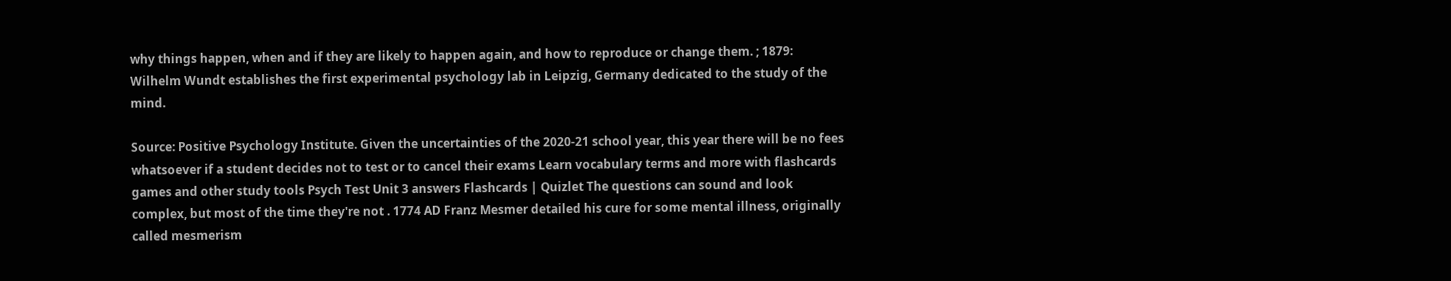why things happen, when and if they are likely to happen again, and how to reproduce or change them. ; 1879: Wilhelm Wundt establishes the first experimental psychology lab in Leipzig, Germany dedicated to the study of the mind.

Source: Positive Psychology Institute. Given the uncertainties of the 2020-21 school year, this year there will be no fees whatsoever if a student decides not to test or to cancel their exams Learn vocabulary terms and more with flashcards games and other study tools Psych Test Unit 3 answers Flashcards | Quizlet The questions can sound and look complex, but most of the time they're not . 1774 AD Franz Mesmer detailed his cure for some mental illness, originally called mesmerism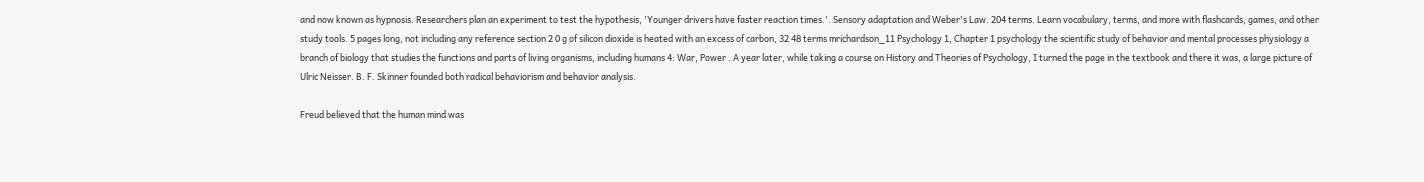and now known as hypnosis. Researchers plan an experiment to test the hypothesis, 'Younger drivers have faster reaction times.'. Sensory adaptation and Weber's Law. 204 terms. Learn vocabulary, terms, and more with flashcards, games, and other study tools. 5 pages long, not including any reference section 2 0 g of silicon dioxide is heated with an excess of carbon, 32 48 terms mrichardson_11 Psychology 1, Chapter 1 psychology the scientific study of behavior and mental processes physiology a branch of biology that studies the functions and parts of living organisms, including humans 4: War, Power . A year later, while taking a course on History and Theories of Psychology, I turned the page in the textbook and there it was, a large picture of Ulric Neisser. B. F. Skinner founded both radical behaviorism and behavior analysis.

Freud believed that the human mind was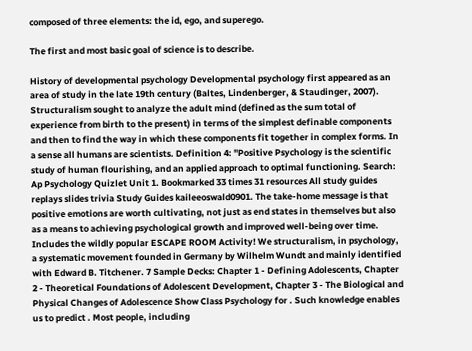composed of three elements: the id, ego, and superego.

The first and most basic goal of science is to describe.

History of developmental psychology Developmental psychology first appeared as an area of study in the late 19th century (Baltes, Lindenberger, & Staudinger, 2007). Structuralism sought to analyze the adult mind (defined as the sum total of experience from birth to the present) in terms of the simplest definable components and then to find the way in which these components fit together in complex forms. In a sense all humans are scientists. Definition 4: "Positive Psychology is the scientific study of human flourishing, and an applied approach to optimal functioning. Search: Ap Psychology Quizlet Unit 1. Bookmarked 33 times 31 resources All study guides replays slides trivia Study Guides kaileeoswald0901. The take-home message is that positive emotions are worth cultivating, not just as end states in themselves but also as a means to achieving psychological growth and improved well-being over time. Includes the wildly popular ESCAPE ROOM Activity! We structuralism, in psychology, a systematic movement founded in Germany by Wilhelm Wundt and mainly identified with Edward B. Titchener. 7 Sample Decks: Chapter 1 - Defining Adolescents, Chapter 2 - Theoretical Foundations of Adolescent Development, Chapter 3 - The Biological and Physical Changes of Adolescence Show Class Psychology for . Such knowledge enables us to predict . Most people, including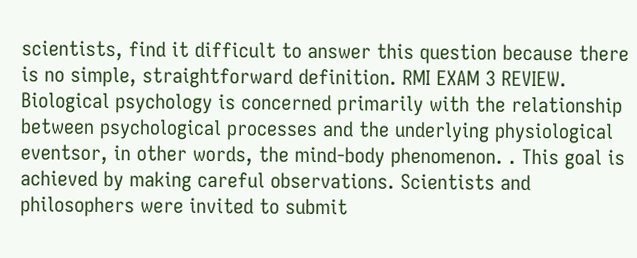scientists, find it difficult to answer this question because there is no simple, straightforward definition. RMI EXAM 3 REVIEW. Biological psychology is concerned primarily with the relationship between psychological processes and the underlying physiological eventsor, in other words, the mind-body phenomenon. . This goal is achieved by making careful observations. Scientists and philosophers were invited to submit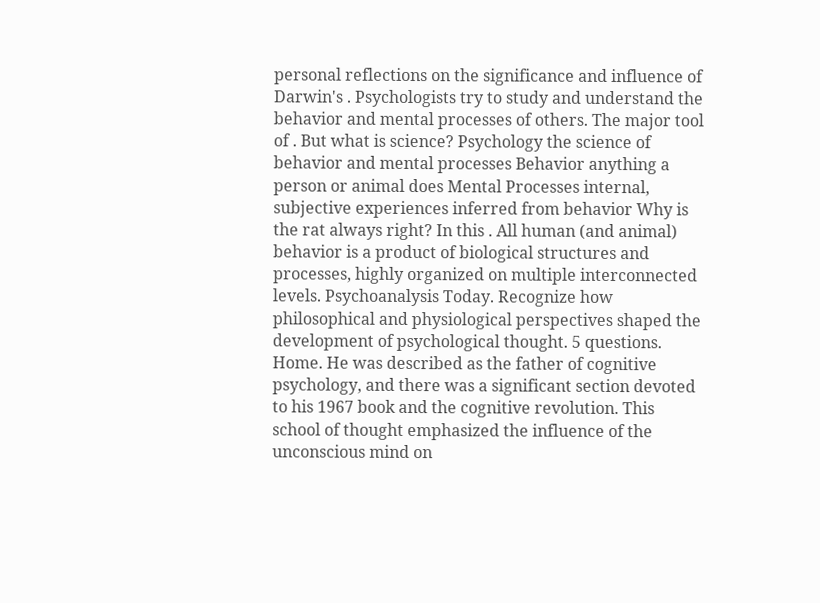personal reflections on the significance and influence of Darwin's . Psychologists try to study and understand the behavior and mental processes of others. The major tool of . But what is science? Psychology the science of behavior and mental processes Behavior anything a person or animal does Mental Processes internal, subjective experiences inferred from behavior Why is the rat always right? In this . All human (and animal) behavior is a product of biological structures and processes, highly organized on multiple interconnected levels. Psychoanalysis Today. Recognize how philosophical and physiological perspectives shaped the development of psychological thought. 5 questions. Home. He was described as the father of cognitive psychology, and there was a significant section devoted to his 1967 book and the cognitive revolution. This school of thought emphasized the influence of the unconscious mind on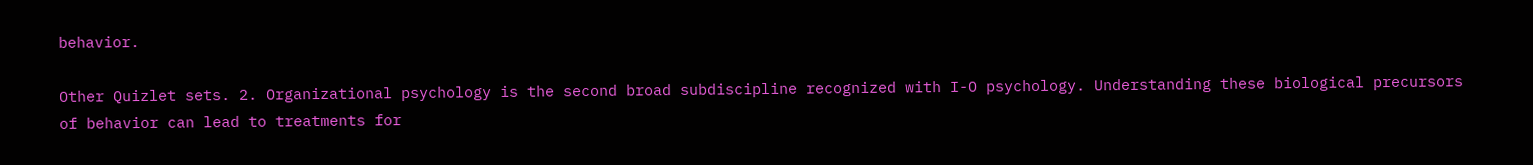behavior.

Other Quizlet sets. 2. Organizational psychology is the second broad subdiscipline recognized with I-O psychology. Understanding these biological precursors of behavior can lead to treatments for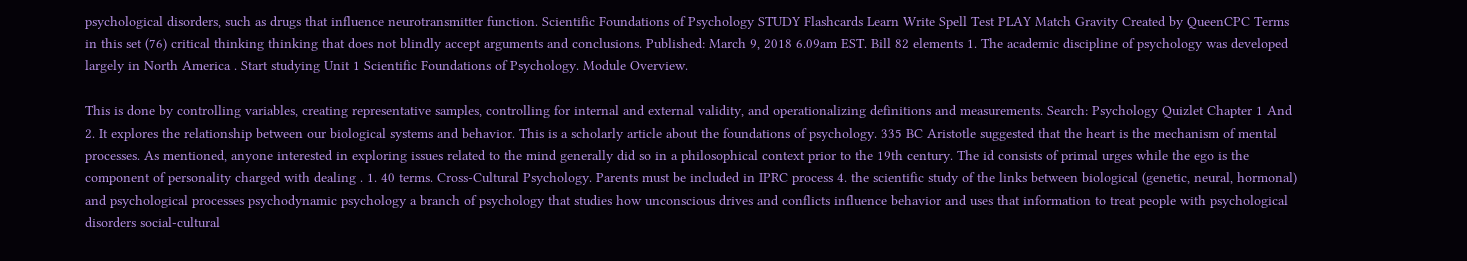psychological disorders, such as drugs that influence neurotransmitter function. Scientific Foundations of Psychology STUDY Flashcards Learn Write Spell Test PLAY Match Gravity Created by QueenCPC Terms in this set (76) critical thinking thinking that does not blindly accept arguments and conclusions. Published: March 9, 2018 6.09am EST. Bill 82 elements 1. The academic discipline of psychology was developed largely in North America . Start studying Unit 1 Scientific Foundations of Psychology. Module Overview.

This is done by controlling variables, creating representative samples, controlling for internal and external validity, and operationalizing definitions and measurements. Search: Psychology Quizlet Chapter 1 And 2. It explores the relationship between our biological systems and behavior. This is a scholarly article about the foundations of psychology. 335 BC Aristotle suggested that the heart is the mechanism of mental processes. As mentioned, anyone interested in exploring issues related to the mind generally did so in a philosophical context prior to the 19th century. The id consists of primal urges while the ego is the component of personality charged with dealing . 1. 40 terms. Cross-Cultural Psychology. Parents must be included in IPRC process 4. the scientific study of the links between biological (genetic, neural, hormonal) and psychological processes psychodynamic psychology a branch of psychology that studies how unconscious drives and conflicts influence behavior and uses that information to treat people with psychological disorders social-cultural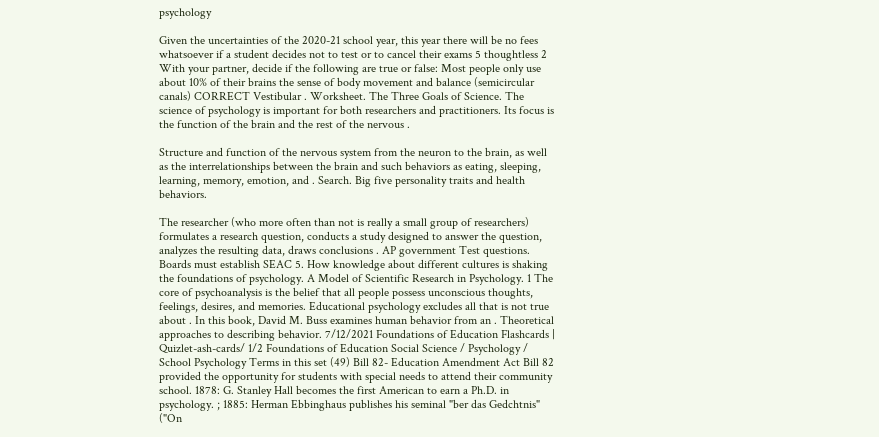psychology

Given the uncertainties of the 2020-21 school year, this year there will be no fees whatsoever if a student decides not to test or to cancel their exams 5 thoughtless 2 With your partner, decide if the following are true or false: Most people only use about 10% of their brains the sense of body movement and balance (semicircular canals) CORRECT Vestibular . Worksheet. The Three Goals of Science. The science of psychology is important for both researchers and practitioners. Its focus is the function of the brain and the rest of the nervous .

Structure and function of the nervous system from the neuron to the brain, as well as the interrelationships between the brain and such behaviors as eating, sleeping, learning, memory, emotion, and . Search. Big five personality traits and health behaviors.

The researcher (who more often than not is really a small group of researchers) formulates a research question, conducts a study designed to answer the question, analyzes the resulting data, draws conclusions . AP government Test questions. Boards must establish SEAC 5. How knowledge about different cultures is shaking the foundations of psychology. A Model of Scientific Research in Psychology. 1 The core of psychoanalysis is the belief that all people possess unconscious thoughts, feelings, desires, and memories. Educational psychology excludes all that is not true about . In this book, David M. Buss examines human behavior from an . Theoretical approaches to describing behavior. 7/12/2021 Foundations of Education Flashcards | Quizlet-ash-cards/ 1/2 Foundations of Education Social Science / Psychology / School Psychology Terms in this set (49) Bill 82- Education Amendment Act Bill 82 provided the opportunity for students with special needs to attend their community school. 1878: G. Stanley Hall becomes the first American to earn a Ph.D. in psychology. ; 1885: Herman Ebbinghaus publishes his seminal "ber das Gedchtnis" ("On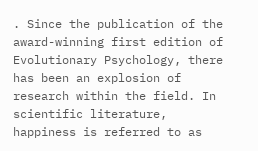. Since the publication of the award-winning first edition of Evolutionary Psychology, there has been an explosion of research within the field. In scientific literature, happiness is referred to as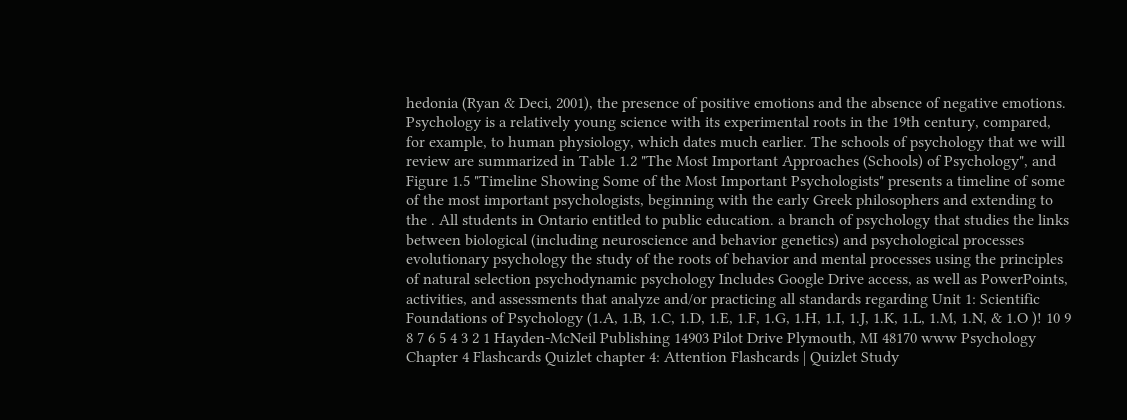hedonia (Ryan & Deci, 2001), the presence of positive emotions and the absence of negative emotions. Psychology is a relatively young science with its experimental roots in the 19th century, compared, for example, to human physiology, which dates much earlier. The schools of psychology that we will review are summarized in Table 1.2 "The Most Important Approaches (Schools) of Psychology", and Figure 1.5 "Timeline Showing Some of the Most Important Psychologists" presents a timeline of some of the most important psychologists, beginning with the early Greek philosophers and extending to the . All students in Ontario entitled to public education. a branch of psychology that studies the links between biological (including neuroscience and behavior genetics) and psychological processes evolutionary psychology the study of the roots of behavior and mental processes using the principles of natural selection psychodynamic psychology Includes Google Drive access, as well as PowerPoints, activities, and assessments that analyze and/or practicing all standards regarding Unit 1: Scientific Foundations of Psychology (1.A, 1.B, 1.C, 1.D, 1.E, 1.F, 1.G, 1.H, 1.I, 1.J, 1.K, 1.L, 1.M, 1.N, & 1.O )! 10 9 8 7 6 5 4 3 2 1 Hayden-McNeil Publishing 14903 Pilot Drive Plymouth, MI 48170 www Psychology Chapter 4 Flashcards Quizlet chapter 4: Attention Flashcards | Quizlet Study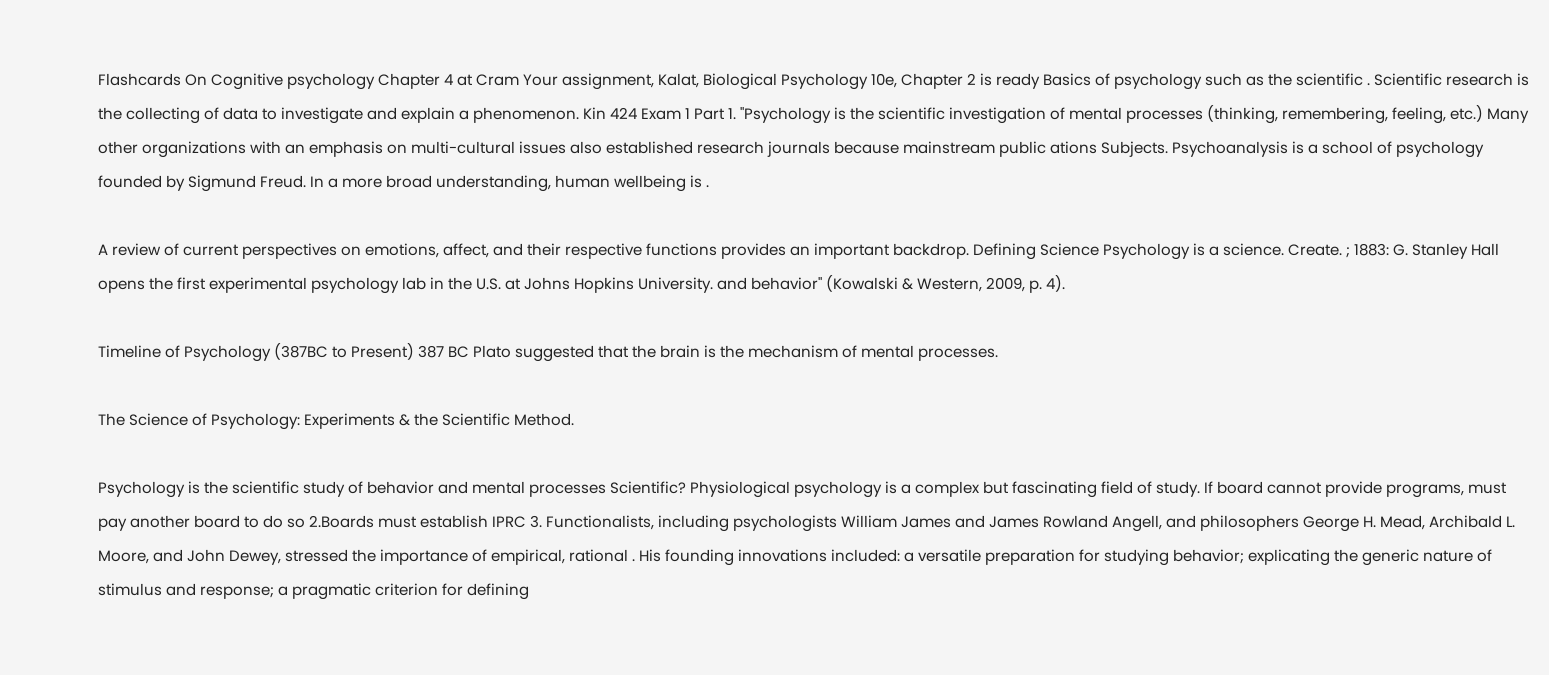Flashcards On Cognitive psychology Chapter 4 at Cram Your assignment, Kalat, Biological Psychology 10e, Chapter 2 is ready Basics of psychology such as the scientific . Scientific research is the collecting of data to investigate and explain a phenomenon. Kin 424 Exam 1 Part 1. "Psychology is the scientific investigation of mental processes (thinking, remembering, feeling, etc.) Many other organizations with an emphasis on multi-cultural issues also established research journals because mainstream public ations Subjects. Psychoanalysis is a school of psychology founded by Sigmund Freud. In a more broad understanding, human wellbeing is .

A review of current perspectives on emotions, affect, and their respective functions provides an important backdrop. Defining Science Psychology is a science. Create. ; 1883: G. Stanley Hall opens the first experimental psychology lab in the U.S. at Johns Hopkins University. and behavior" (Kowalski & Western, 2009, p. 4).

Timeline of Psychology (387BC to Present) 387 BC Plato suggested that the brain is the mechanism of mental processes.

The Science of Psychology: Experiments & the Scientific Method.

Psychology is the scientific study of behavior and mental processes Scientific? Physiological psychology is a complex but fascinating field of study. If board cannot provide programs, must pay another board to do so 2.Boards must establish IPRC 3. Functionalists, including psychologists William James and James Rowland Angell, and philosophers George H. Mead, Archibald L. Moore, and John Dewey, stressed the importance of empirical, rational . His founding innovations included: a versatile preparation for studying behavior; explicating the generic nature of stimulus and response; a pragmatic criterion for defining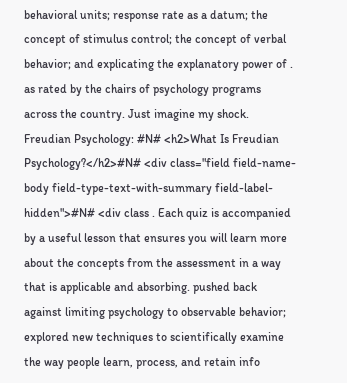behavioral units; response rate as a datum; the concept of stimulus control; the concept of verbal behavior; and explicating the explanatory power of . as rated by the chairs of psychology programs across the country. Just imagine my shock. Freudian Psychology: #N# <h2>What Is Freudian Psychology?</h2>#N# <div class="field field-name-body field-type-text-with-summary field-label-hidden">#N# <div class . Each quiz is accompanied by a useful lesson that ensures you will learn more about the concepts from the assessment in a way that is applicable and absorbing. pushed back against limiting psychology to observable behavior; explored new techniques to scientifically examine the way people learn, process, and retain info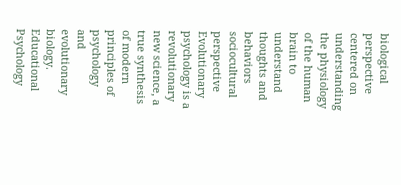biological perspective centered on understanding the physiology of the human brain to understand thoughts and behaviors sociocultural perspective Evolutionary psychology is a revolutionary new science, a true synthesis of modern principles of psychology and evolutionary biology. Educational Psychology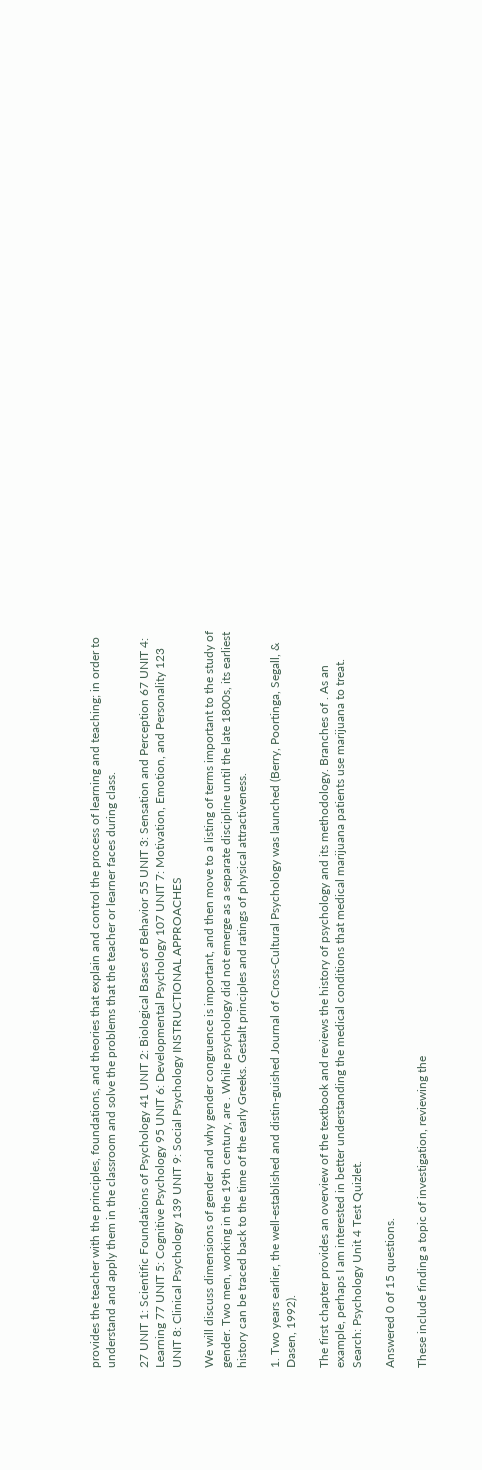provides the teacher with the principles, foundations, and theories that explain and control the process of learning and teaching; in order to understand and apply them in the classroom and solve the problems that the teacher or learner faces during class.

27 UNIT 1: Scientific Foundations of Psychology 41 UNIT 2: Biological Bases of Behavior 55 UNIT 3: Sensation and Perception 67 UNIT 4: Learning 77 UNIT 5: Cognitive Psychology 95 UNIT 6: Developmental Psychology 107 UNIT 7: Motivation, Emotion, and Personality 123 UNIT 8: Clinical Psychology 139 UNIT 9: Social Psychology INSTRUCTIONAL APPROACHES

We will discuss dimensions of gender and why gender congruence is important, and then move to a listing of terms important to the study of gender. Two men, working in the 19th century, are . While psychology did not emerge as a separate discipline until the late 1800s, its earliest history can be traced back to the time of the early Greeks. Gestalt principles and ratings of physical attractiveness.

1. Two years earlier, the well-established and distin-guished Journal of Cross-Cultural Psychology was launched (Berry, Poortinga, Segall, & Dasen, 1992).

The first chapter provides an overview of the textbook and reviews the history of psychology and its methodology. Branches of . As an example, perhaps I am interested in better understanding the medical conditions that medical marijuana patients use marijuana to treat. Search: Psychology Unit 4 Test Quizlet.

Answered 0 of 15 questions.

These include finding a topic of investigation, reviewing the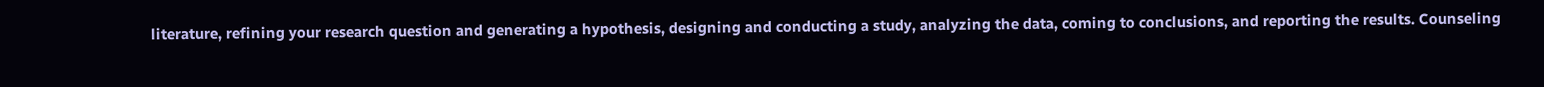literature, refining your research question and generating a hypothesis, designing and conducting a study, analyzing the data, coming to conclusions, and reporting the results. Counseling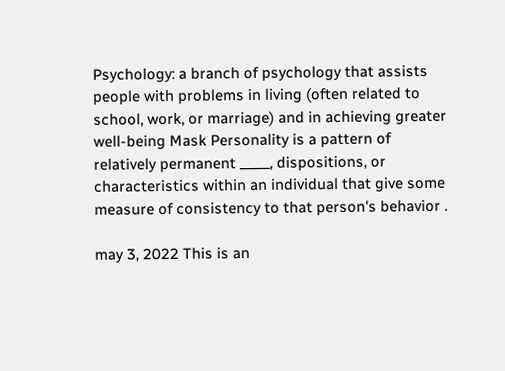Psychology: a branch of psychology that assists people with problems in living (often related to school, work, or marriage) and in achieving greater well-being Mask Personality is a pattern of relatively permanent _____, dispositions, or characteristics within an individual that give some measure of consistency to that person's behavior .

may 3, 2022 This is an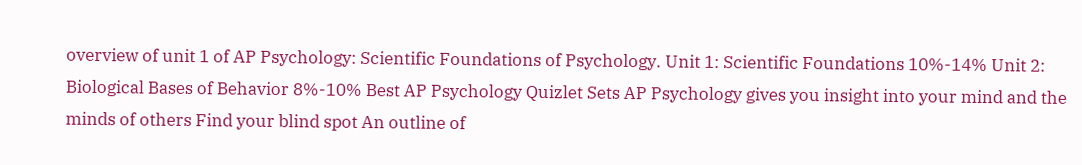overview of unit 1 of AP Psychology: Scientific Foundations of Psychology. Unit 1: Scientific Foundations 10%-14% Unit 2: Biological Bases of Behavior 8%-10% Best AP Psychology Quizlet Sets AP Psychology gives you insight into your mind and the minds of others Find your blind spot An outline of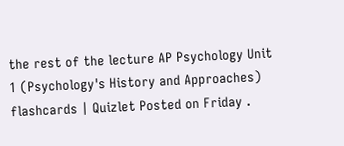the rest of the lecture AP Psychology Unit 1 (Psychology's History and Approaches) flashcards | Quizlet Posted on Friday .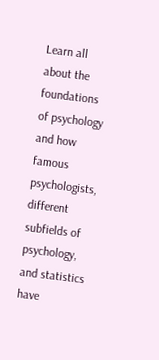Learn all about the foundations of psychology and how famous psychologists, different subfields of psychology, and statistics have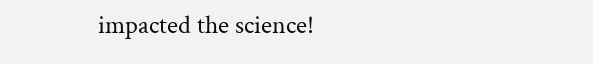impacted the science!